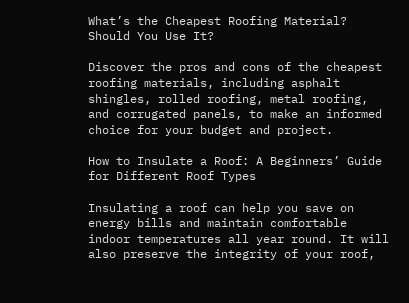What’s the Cheapest Roofing Material? Should You Use It?

Discover the pros and cons of the cheapest roofing materials, including asphalt shingles, rolled roofing, metal roofing, and corrugated panels, to make an informed choice for your budget and project.

How to Insulate a Roof: A Beginners’ Guide for Different Roof Types

Insulating a roof can help you save on energy bills and maintain comfortable indoor temperatures all year round. It will also preserve the integrity of your roof,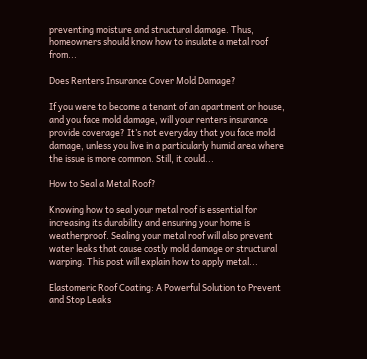preventing moisture and structural damage. Thus, homeowners should know how to insulate a metal roof from...

Does Renters Insurance Cover Mold Damage?

If you were to become a tenant of an apartment or house, and you face mold damage, will your renters insurance provide coverage? It’s not everyday that you face mold damage, unless you live in a particularly humid area where the issue is more common. Still, it could...

How to Seal a Metal Roof?

Knowing how to seal your metal roof is essential for increasing its durability and ensuring your home is weatherproof. Sealing your metal roof will also prevent water leaks that cause costly mold damage or structural warping. This post will explain how to apply metal...

Elastomeric Roof Coating: A Powerful Solution to Prevent and Stop Leaks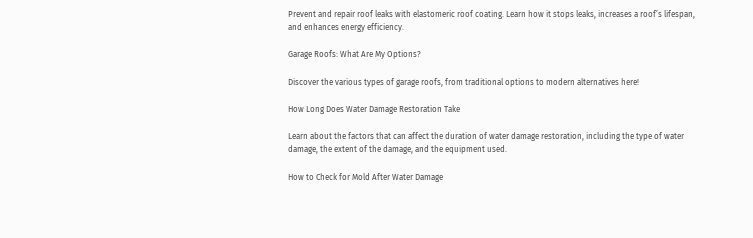Prevent and repair roof leaks with elastomeric roof coating. Learn how it stops leaks, increases a roof’s lifespan, and enhances energy efficiency.

Garage Roofs: What Are My Options?

Discover the various types of garage roofs, from traditional options to modern alternatives here!

How Long Does Water Damage Restoration Take

Learn about the factors that can affect the duration of water damage restoration, including the type of water damage, the extent of the damage, and the equipment used.

How to Check for Mold After Water Damage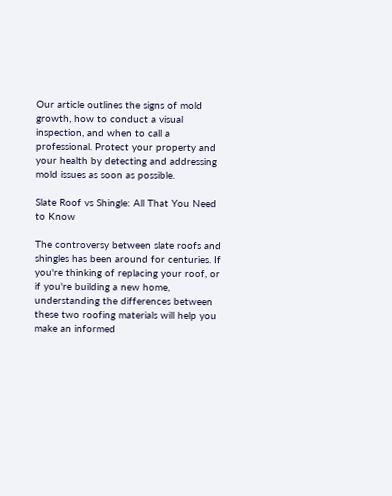Our article outlines the signs of mold growth, how to conduct a visual inspection, and when to call a professional. Protect your property and your health by detecting and addressing mold issues as soon as possible.

Slate Roof vs Shingle: All That You Need to Know

The controversy between slate roofs and shingles has been around for centuries. If you're thinking of replacing your roof, or if you're building a new home, understanding the differences between these two roofing materials will help you make an informed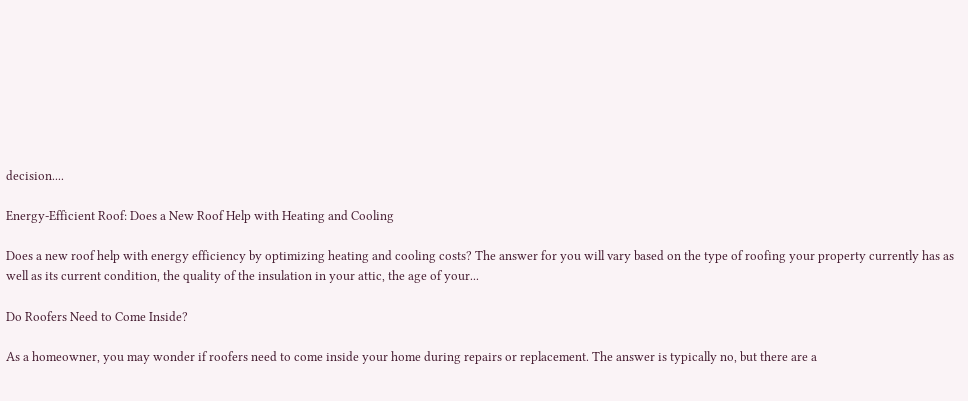decision....

Energy-Efficient Roof: Does a New Roof Help with Heating and Cooling

Does a new roof help with energy efficiency by optimizing heating and cooling costs? The answer for you will vary based on the type of roofing your property currently has as well as its current condition, the quality of the insulation in your attic, the age of your...

Do Roofers Need to Come Inside?

As a homeowner, you may wonder if roofers need to come inside your home during repairs or replacement. The answer is typically no, but there are a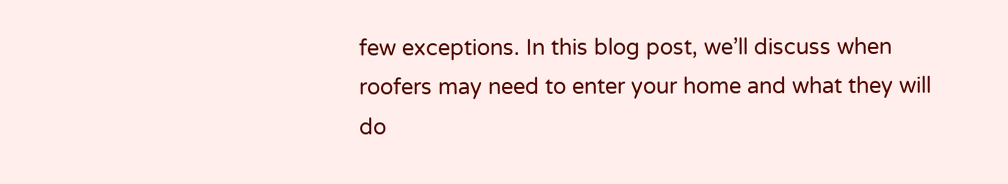few exceptions. In this blog post, we’ll discuss when roofers may need to enter your home and what they will do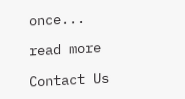once...

read more

Contact Us